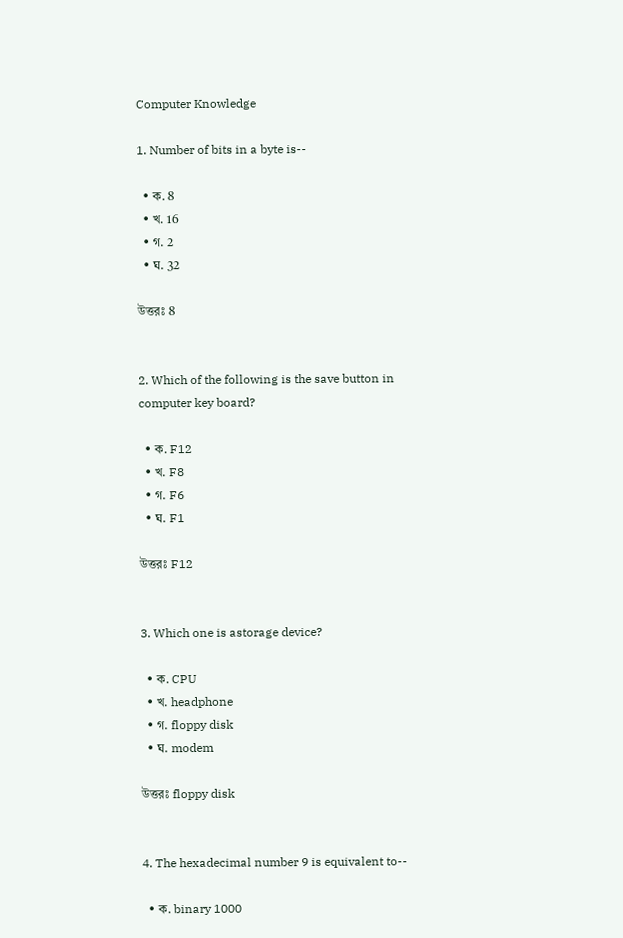Computer Knowledge

1. Number of bits in a byte is--

  • ক. 8
  • খ. 16
  • গ. 2
  • ঘ. 32

উত্তরঃ 8


2. Which of the following is the save button in computer key board?

  • ক. F12
  • খ. F8
  • গ. F6
  • ঘ. F1

উত্তরঃ F12


3. Which one is astorage device?

  • ক. CPU
  • খ. headphone
  • গ. floppy disk
  • ঘ. modem

উত্তরঃ floppy disk


4. The hexadecimal number 9 is equivalent to--

  • ক. binary 1000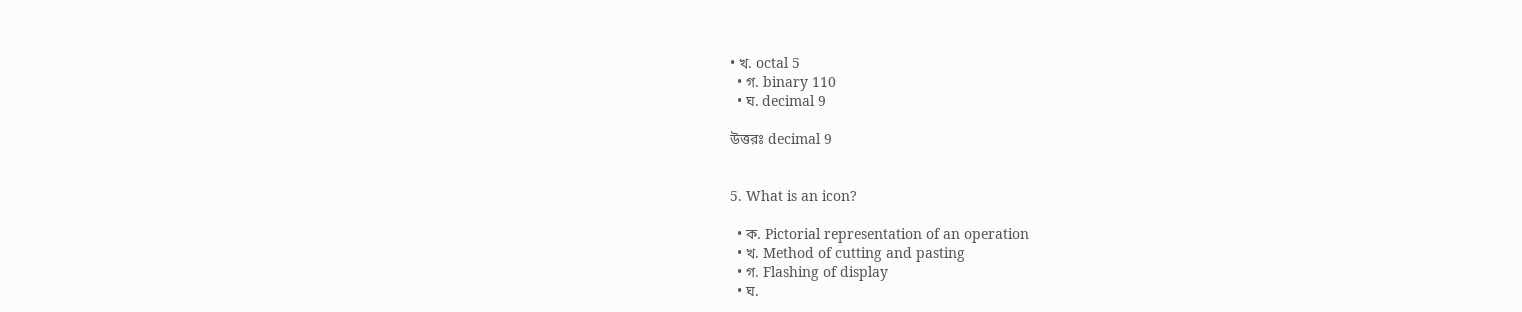• খ. octal 5
  • গ. binary 110
  • ঘ. decimal 9

উত্তরঃ decimal 9


5. What is an icon?

  • ক. Pictorial representation of an operation
  • খ. Method of cutting and pasting
  • গ. Flashing of display
  • ঘ.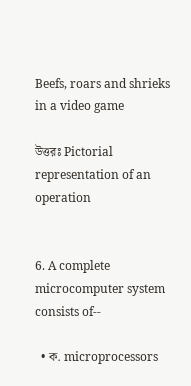Beefs, roars and shrieks in a video game

উত্তরঃ Pictorial representation of an operation


6. A complete microcomputer system consists of--

  • ক. microprocessors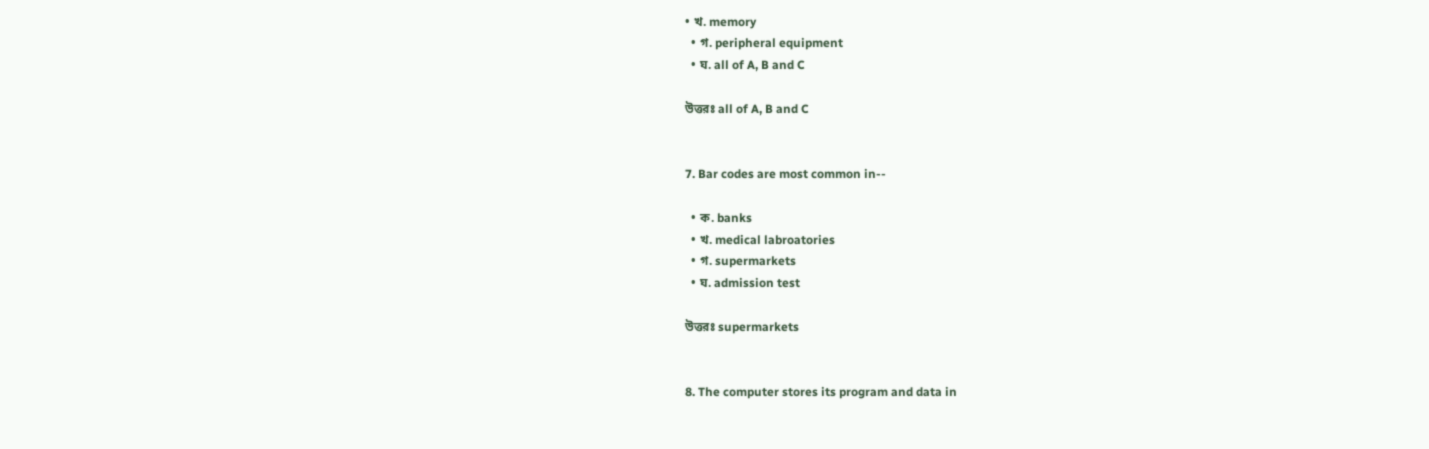• খ. memory
  • গ. peripheral equipment
  • ঘ. all of A, B and C

উত্তরঃ all of A, B and C


7. Bar codes are most common in--

  • ক. banks
  • খ. medical labroatories
  • গ. supermarkets
  • ঘ. admission test

উত্তরঃ supermarkets


8. The computer stores its program and data in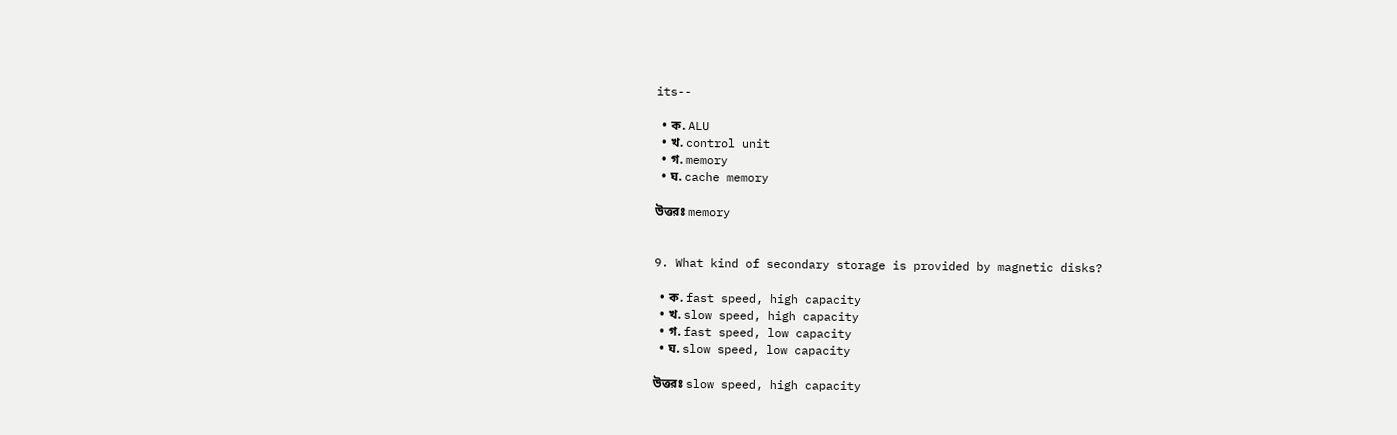its--

  • ক. ALU
  • খ. control unit
  • গ. memory
  • ঘ. cache memory

উত্তরঃ memory


9. What kind of secondary storage is provided by magnetic disks?

  • ক. fast speed, high capacity
  • খ. slow speed, high capacity
  • গ. fast speed, low capacity
  • ঘ. slow speed, low capacity

উত্তরঃ slow speed, high capacity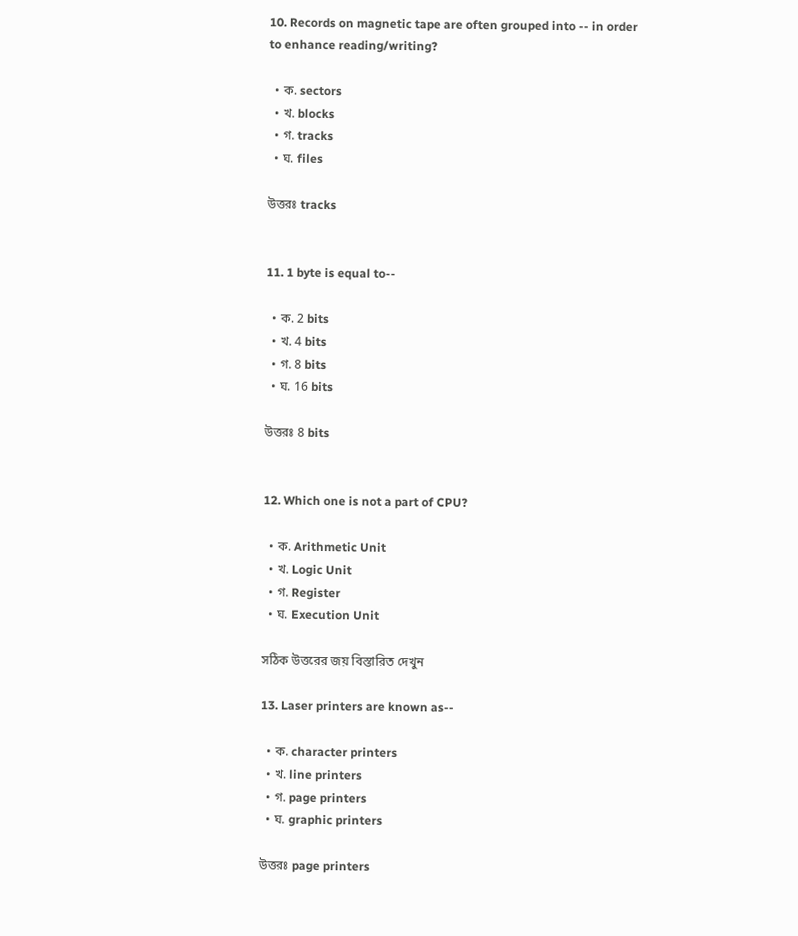10. Records on magnetic tape are often grouped into -- in order to enhance reading/writing?

  • ক. sectors
  • খ. blocks
  • গ. tracks
  • ঘ. files

উত্তরঃ tracks


11. 1 byte is equal to--

  • ক. 2 bits
  • খ. 4 bits
  • গ. 8 bits
  • ঘ. 16 bits

উত্তরঃ 8 bits


12. Which one is not a part of CPU?

  • ক. Arithmetic Unit
  • খ. Logic Unit
  • গ. Register
  • ঘ. Execution Unit

সঠিক উত্তরের জয় বিস্তারিত দেখুন

13. Laser printers are known as--

  • ক. character printers
  • খ. line printers
  • গ. page printers
  • ঘ. graphic printers

উত্তরঃ page printers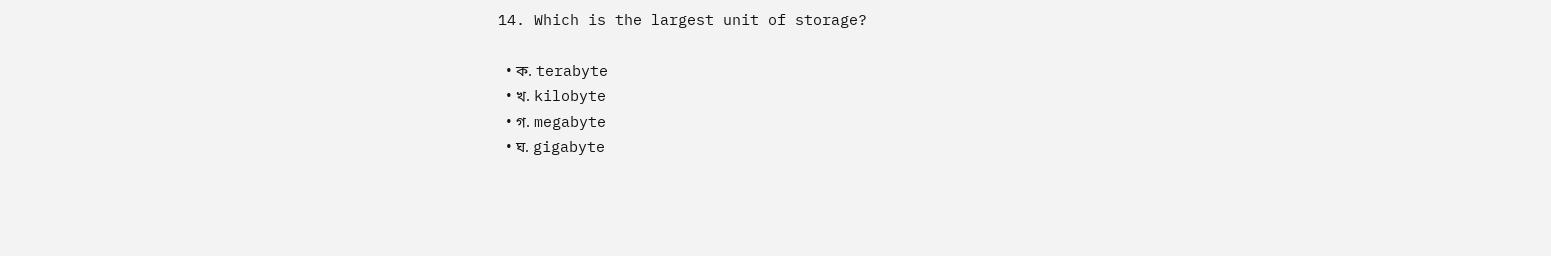14. Which is the largest unit of storage?

  • ক. terabyte
  • খ. kilobyte
  • গ. megabyte
  • ঘ. gigabyte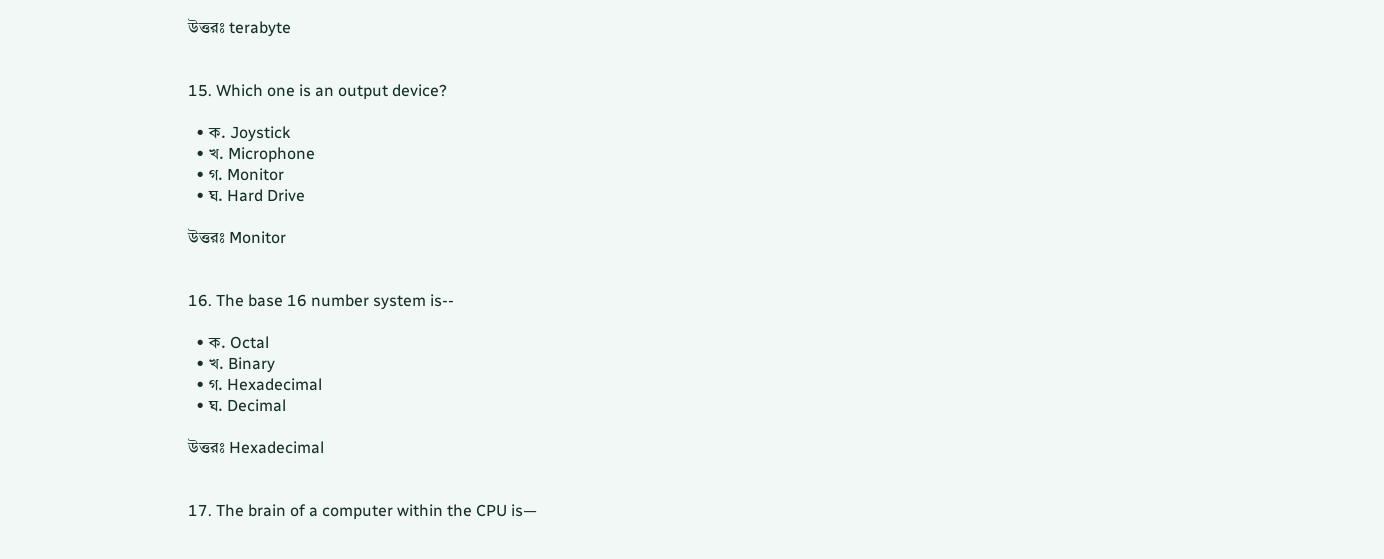উত্তরঃ terabyte


15. Which one is an output device?

  • ক. Joystick
  • খ. Microphone
  • গ. Monitor
  • ঘ. Hard Drive

উত্তরঃ Monitor


16. The base 16 number system is--

  • ক. Octal
  • খ. Binary
  • গ. Hexadecimal
  • ঘ. Decimal

উত্তরঃ Hexadecimal


17. The brain of a computer within the CPU is—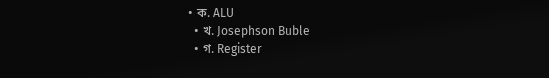• ক. ALU
  • খ. Josephson Buble
  • গ. Register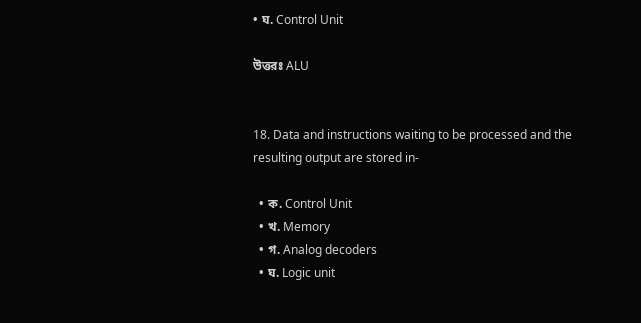• ঘ. Control Unit

উত্তরঃ ALU


18. Data and instructions waiting to be processed and the resulting output are stored in-

  • ক. Control Unit
  • খ. Memory
  • গ. Analog decoders
  • ঘ. Logic unit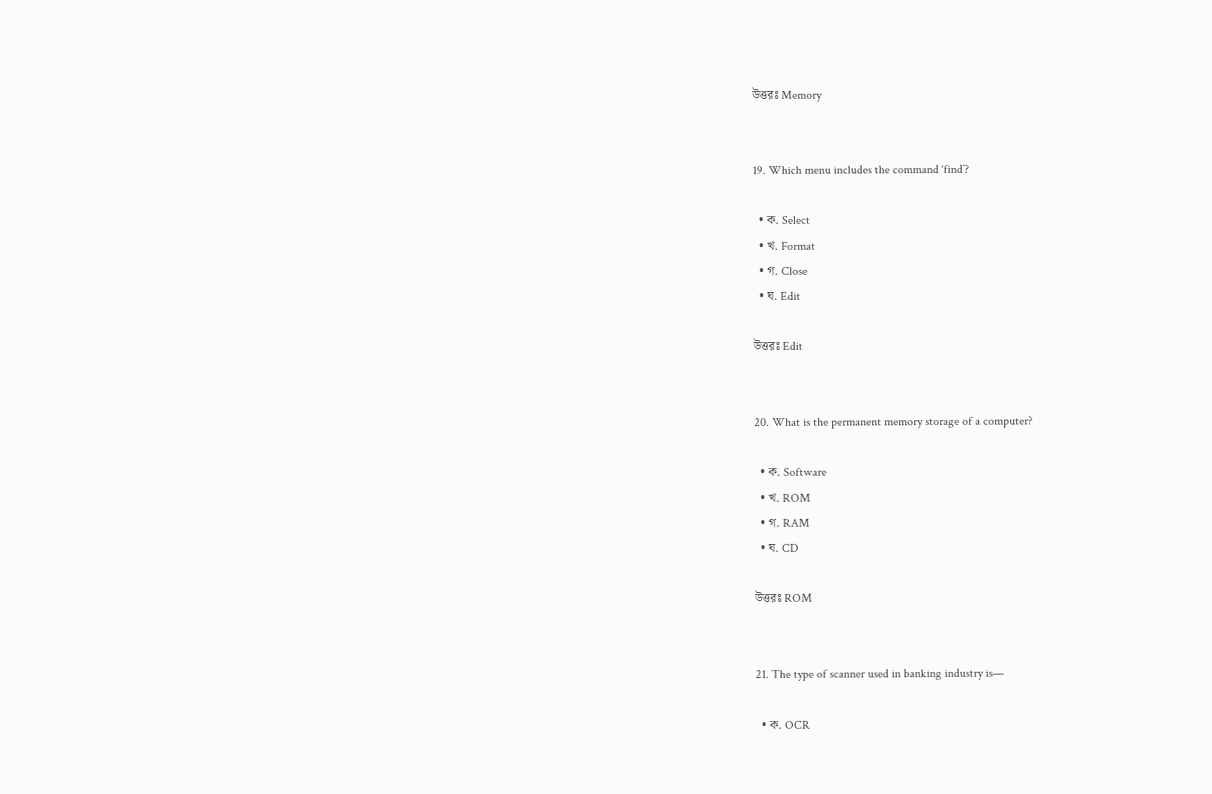উত্তরঃ Memory


19. Which menu includes the command ‘find’?

  • ক. Select
  • খ. Format
  • গ. Close
  • ঘ. Edit

উত্তরঃ Edit


20. What is the permanent memory storage of a computer?

  • ক. Software
  • খ. ROM
  • গ. RAM
  • ঘ. CD

উত্তরঃ ROM


21. The type of scanner used in banking industry is—

  • ক. OCR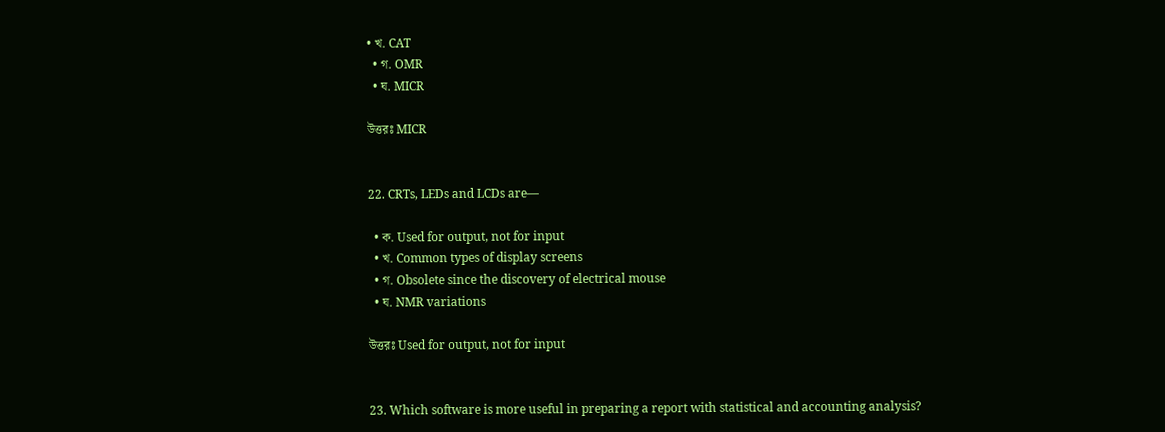• খ. CAT
  • গ. OMR
  • ঘ. MICR

উত্তরঃ MICR


22. CRTs, LEDs and LCDs are—

  • ক. Used for output, not for input
  • খ. Common types of display screens
  • গ. Obsolete since the discovery of electrical mouse
  • ঘ. NMR variations

উত্তরঃ Used for output, not for input


23. Which software is more useful in preparing a report with statistical and accounting analysis?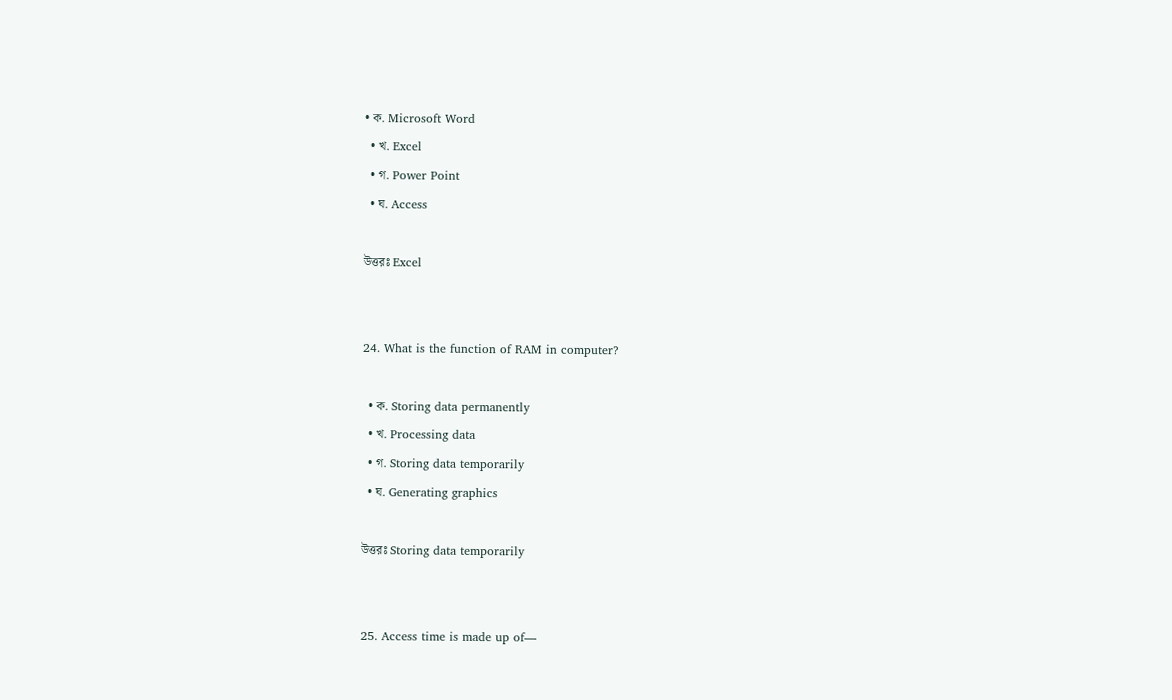• ক. Microsoft Word
  • খ. Excel
  • গ. Power Point
  • ঘ. Access

উত্তরঃ Excel


24. What is the function of RAM in computer?

  • ক. Storing data permanently
  • খ. Processing data
  • গ. Storing data temporarily
  • ঘ. Generating graphics

উত্তরঃ Storing data temporarily


25. Access time is made up of—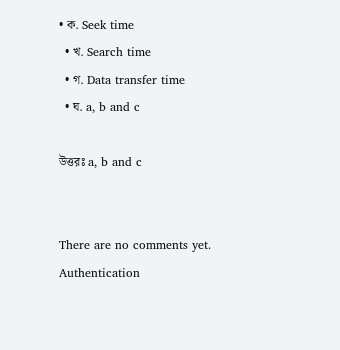• ক. Seek time
  • খ. Search time
  • গ. Data transfer time
  • ঘ. a, b and c

উত্তরঃ a, b and c


There are no comments yet.
Authentication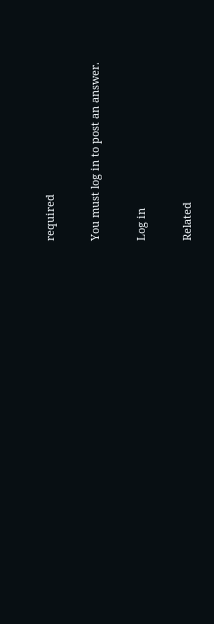required

You must log in to post an answer.

Log in

Related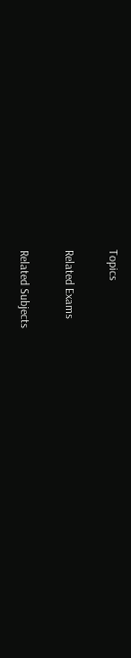Topics

Related Exams

Related Subjects